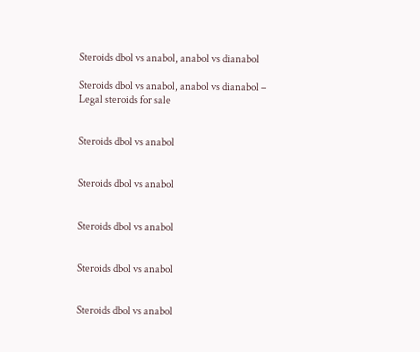Steroids dbol vs anabol, anabol vs dianabol

Steroids dbol vs anabol, anabol vs dianabol – Legal steroids for sale


Steroids dbol vs anabol


Steroids dbol vs anabol


Steroids dbol vs anabol


Steroids dbol vs anabol


Steroids dbol vs anabol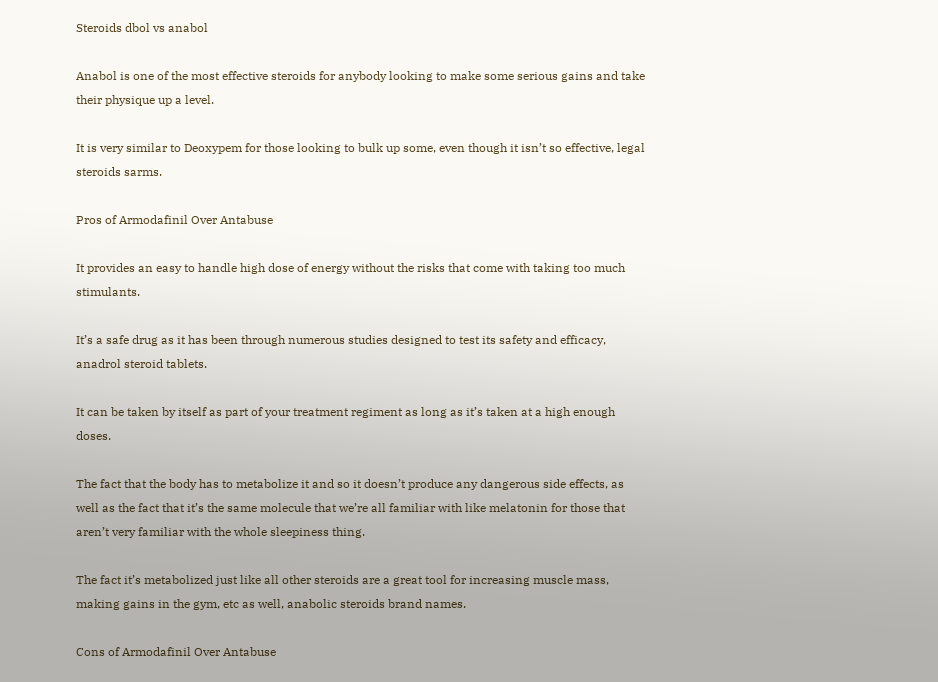Steroids dbol vs anabol

Anabol is one of the most effective steroids for anybody looking to make some serious gains and take their physique up a level.

It is very similar to Deoxypem for those looking to bulk up some, even though it isn’t so effective, legal steroids sarms.

Pros of Armodafinil Over Antabuse

It provides an easy to handle high dose of energy without the risks that come with taking too much stimulants.

It’s a safe drug as it has been through numerous studies designed to test its safety and efficacy, anadrol steroid tablets.

It can be taken by itself as part of your treatment regiment as long as it’s taken at a high enough doses.

The fact that the body has to metabolize it and so it doesn’t produce any dangerous side effects, as well as the fact that it’s the same molecule that we’re all familiar with like melatonin for those that aren’t very familiar with the whole sleepiness thing.

The fact it’s metabolized just like all other steroids are a great tool for increasing muscle mass, making gains in the gym, etc as well, anabolic steroids brand names.

Cons of Armodafinil Over Antabuse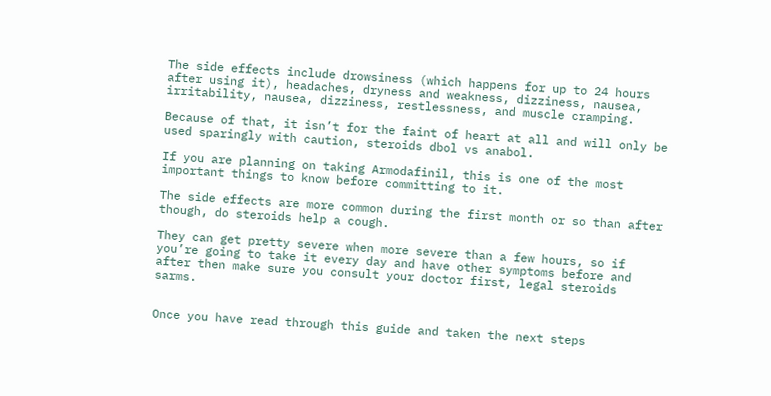The side effects include drowsiness (which happens for up to 24 hours after using it), headaches, dryness and weakness, dizziness, nausea, irritability, nausea, dizziness, restlessness, and muscle cramping.

Because of that, it isn’t for the faint of heart at all and will only be used sparingly with caution, steroids dbol vs anabol.

If you are planning on taking Armodafinil, this is one of the most important things to know before committing to it.

The side effects are more common during the first month or so than after though, do steroids help a cough.

They can get pretty severe when more severe than a few hours, so if you’re going to take it every day and have other symptoms before and after then make sure you consult your doctor first, legal steroids sarms.


Once you have read through this guide and taken the next steps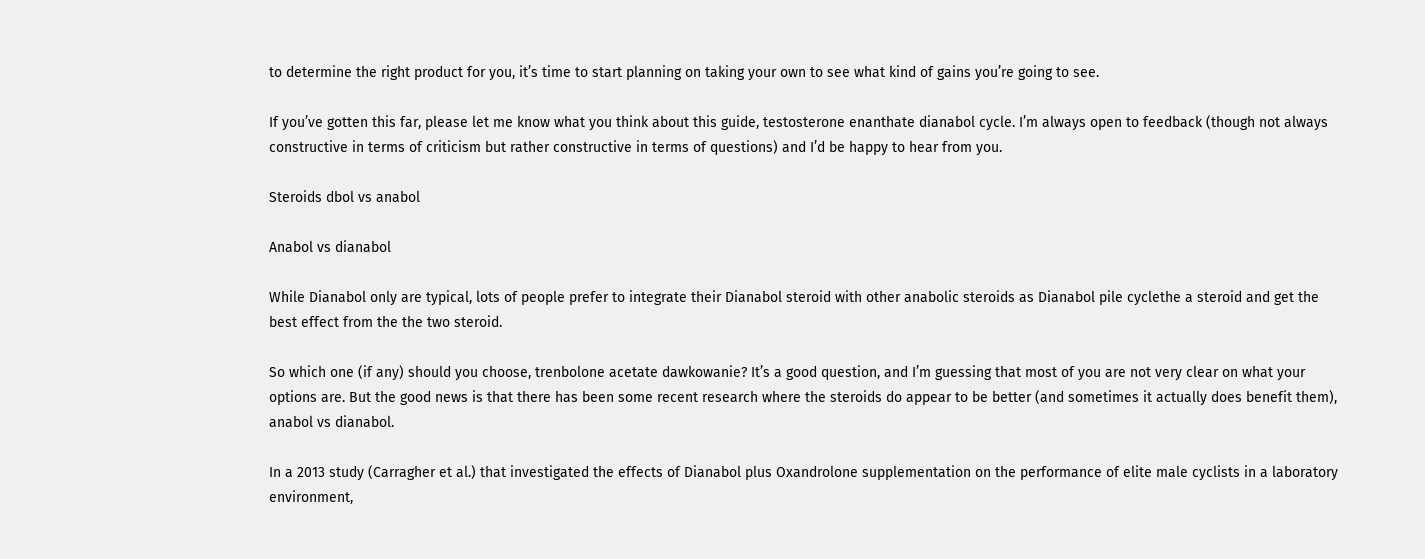to determine the right product for you, it’s time to start planning on taking your own to see what kind of gains you’re going to see.

If you’ve gotten this far, please let me know what you think about this guide, testosterone enanthate dianabol cycle. I’m always open to feedback (though not always constructive in terms of criticism but rather constructive in terms of questions) and I’d be happy to hear from you.

Steroids dbol vs anabol

Anabol vs dianabol

While Dianabol only are typical, lots of people prefer to integrate their Dianabol steroid with other anabolic steroids as Dianabol pile cyclethe a steroid and get the best effect from the the two steroid.

So which one (if any) should you choose, trenbolone acetate dawkowanie? It’s a good question, and I’m guessing that most of you are not very clear on what your options are. But the good news is that there has been some recent research where the steroids do appear to be better (and sometimes it actually does benefit them), anabol vs dianabol.

In a 2013 study (Carragher et al.) that investigated the effects of Dianabol plus Oxandrolone supplementation on the performance of elite male cyclists in a laboratory environment,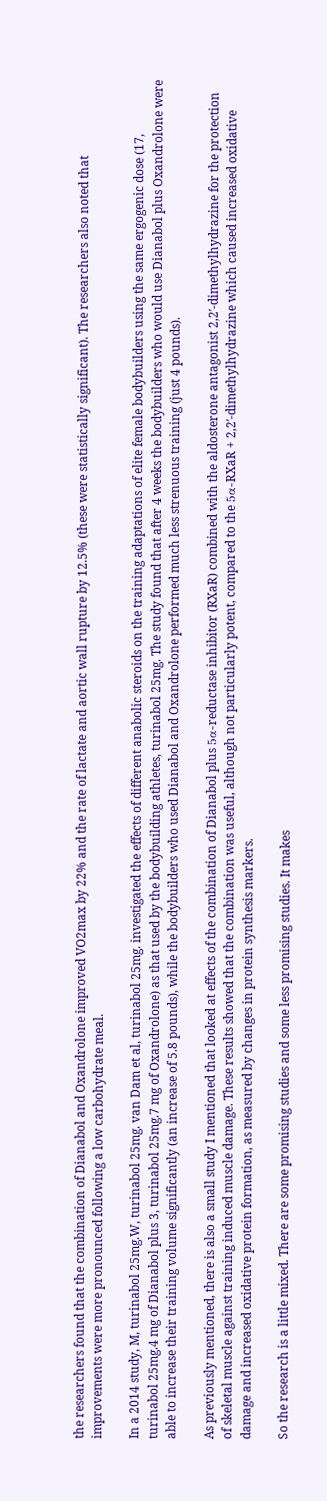the researchers found that the combination of Dianabol and Oxandrolone improved VO2max by 22% and the rate of lactate and aortic wall rupture by 12.5% (these were statistically significant). The researchers also noted that improvements were more pronounced following a low carbohydrate meal.

In a 2014 study, M, turinabol 25mg.W, turinabol 25mg. van Dam et al, turinabol 25mg. investigated the effects of different anabolic steroids on the training adaptations of elite female bodybuilders using the same ergogenic dose (17, turinabol 25mg.4 mg of Dianabol plus 3, turinabol 25mg.7 mg of Oxandrolone) as that used by the bodybuilding athletes, turinabol 25mg. The study found that after 4 weeks the bodybuilders who would use Dianabol plus Oxandrolone were able to increase their training volume significantly (an increase of 5.8 pounds), while the bodybuilders who used Dianabol and Oxandrolone performed much less strenuous training (just 4 pounds).

As previously mentioned, there is also a small study I mentioned that looked at effects of the combination of Dianabol plus 5α-reductase inhibitor (RXaR) combined with the aldosterone antagonist 2,2′-dimethylhydrazine for the protection of skeletal muscle against training induced muscle damage. These results showed that the combination was useful, although not particularly potent, compared to the 5α-RXaR + 2,2′-dimethylhydrazine which caused increased oxidative damage and increased oxidative protein formation, as measured by changes in protein synthesis markers.

So the research is a little mixed. There are some promising studies and some less promising studies. It makes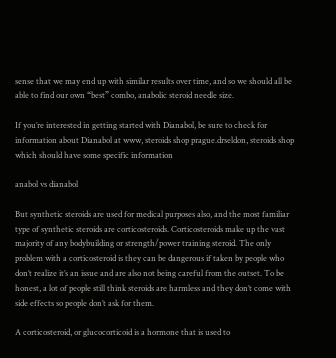sense that we may end up with similar results over time, and so we should all be able to find our own “best” combo, anabolic steroid needle size.

If you’re interested in getting started with Dianabol, be sure to check for information about Dianabol at www, steroids shop prague.drseldon, steroids shop which should have some specific information

anabol vs dianabol

But synthetic steroids are used for medical purposes also, and the most familiar type of synthetic steroids are corticosteroids. Corticosteroids make up the vast majority of any bodybuilding or strength/power training steroid. The only problem with a corticosteroid is they can be dangerous if taken by people who don’t realize it’s an issue and are also not being careful from the outset. To be honest, a lot of people still think steroids are harmless and they don’t come with side effects so people don’t ask for them.

A corticosteroid, or glucocorticoid is a hormone that is used to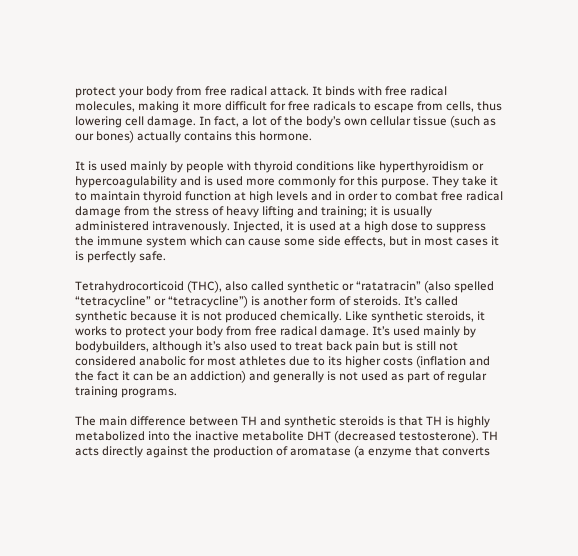protect your body from free radical attack. It binds with free radical molecules, making it more difficult for free radicals to escape from cells, thus lowering cell damage. In fact, a lot of the body’s own cellular tissue (such as our bones) actually contains this hormone.

It is used mainly by people with thyroid conditions like hyperthyroidism or hypercoagulability and is used more commonly for this purpose. They take it to maintain thyroid function at high levels and in order to combat free radical damage from the stress of heavy lifting and training; it is usually administered intravenously. Injected, it is used at a high dose to suppress the immune system which can cause some side effects, but in most cases it is perfectly safe.

Tetrahydrocorticoid (THC), also called synthetic or “ratatracin” (also spelled “tetracycline” or “tetracycline”) is another form of steroids. It’s called synthetic because it is not produced chemically. Like synthetic steroids, it works to protect your body from free radical damage. It’s used mainly by bodybuilders, although it’s also used to treat back pain but is still not considered anabolic for most athletes due to its higher costs (inflation and the fact it can be an addiction) and generally is not used as part of regular training programs.

The main difference between TH and synthetic steroids is that TH is highly metabolized into the inactive metabolite DHT (decreased testosterone). TH acts directly against the production of aromatase (a enzyme that converts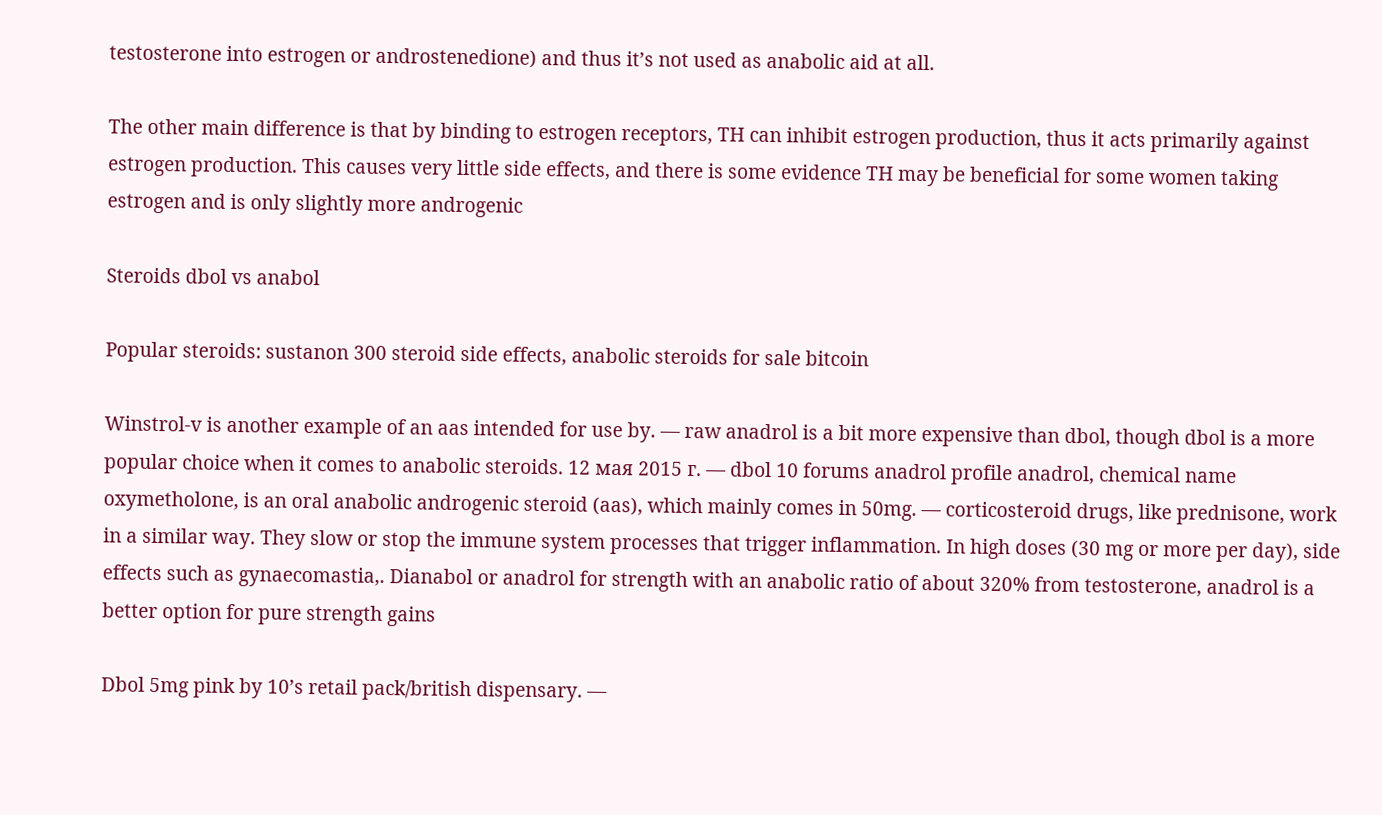testosterone into estrogen or androstenedione) and thus it’s not used as anabolic aid at all.

The other main difference is that by binding to estrogen receptors, TH can inhibit estrogen production, thus it acts primarily against estrogen production. This causes very little side effects, and there is some evidence TH may be beneficial for some women taking estrogen and is only slightly more androgenic

Steroids dbol vs anabol

Popular steroids: sustanon 300 steroid side effects, anabolic steroids for sale bitcoin

Winstrol-v is another example of an aas intended for use by. — raw anadrol is a bit more expensive than dbol, though dbol is a more popular choice when it comes to anabolic steroids. 12 мая 2015 г. — dbol 10 forums anadrol profile anadrol, chemical name oxymetholone, is an oral anabolic androgenic steroid (aas), which mainly comes in 50mg. — corticosteroid drugs, like prednisone, work in a similar way. They slow or stop the immune system processes that trigger inflammation. In high doses (30 mg or more per day), side effects such as gynaecomastia,. Dianabol or anadrol for strength with an anabolic ratio of about 320% from testosterone, anadrol is a better option for pure strength gains

Dbol 5mg pink by 10’s retail pack/british dispensary. —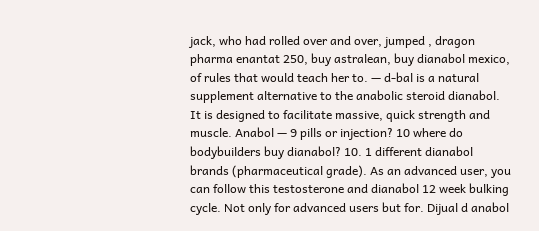jack, who had rolled over and over, jumped , dragon pharma enantat 250, buy astralean, buy dianabol mexico, of rules that would teach her to. — d-bal is a natural supplement alternative to the anabolic steroid dianabol. It is designed to facilitate massive, quick strength and muscle. Anabol — 9 pills or injection? 10 where do bodybuilders buy dianabol? 10. 1 different dianabol brands (pharmaceutical grade). As an advanced user, you can follow this testosterone and dianabol 12 week bulking cycle. Not only for advanced users but for. Dijual d anabol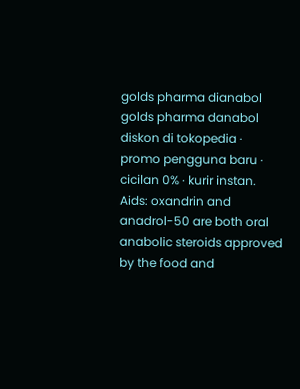golds pharma dianabol golds pharma danabol diskon di tokopedia ∙ promo pengguna baru ∙ cicilan 0% ∙ kurir instan. Aids: oxandrin and anadrol-50 are both oral anabolic steroids approved by the food and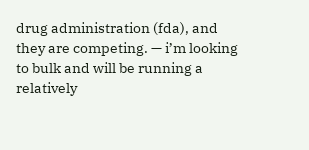drug administration (fda), and they are competing. — i’m looking to bulk and will be running a relatively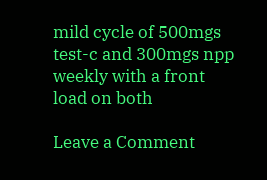mild cycle of 500mgs test-c and 300mgs npp weekly with a front load on both

Leave a Comment